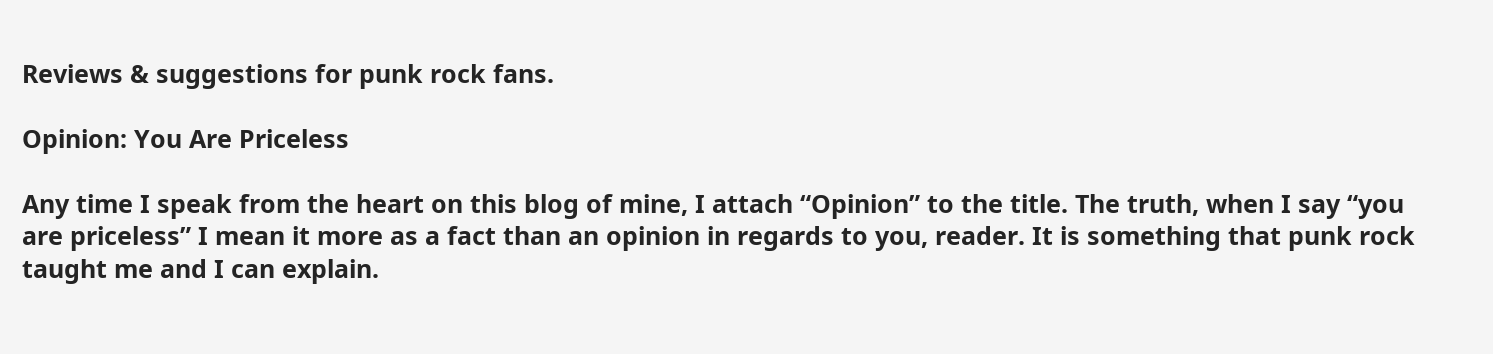Reviews & suggestions for punk rock fans.

Opinion: You Are Priceless

Any time I speak from the heart on this blog of mine, I attach “Opinion” to the title. The truth, when I say “you are priceless” I mean it more as a fact than an opinion in regards to you, reader. It is something that punk rock taught me and I can explain.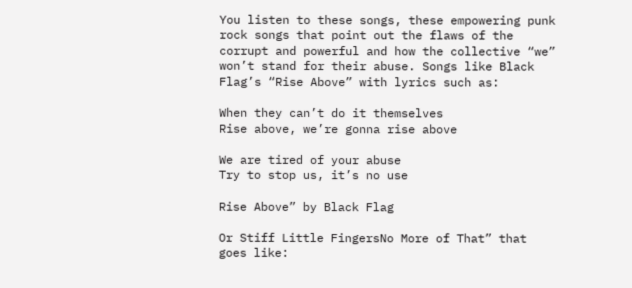You listen to these songs, these empowering punk rock songs that point out the flaws of the corrupt and powerful and how the collective “we” won’t stand for their abuse. Songs like Black Flag’s “Rise Above” with lyrics such as:

When they can’t do it themselves
Rise above, we’re gonna rise above

We are tired of your abuse
Try to stop us, it’s no use

Rise Above” by Black Flag

Or Stiff Little FingersNo More of That” that goes like: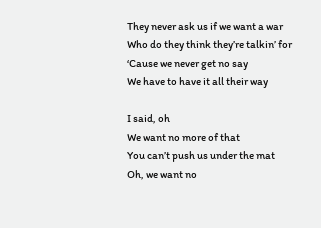They never ask us if we want a war
Who do they think they’re talkin’ for
‘Cause we never get no say
We have to have it all their way

I said, oh
We want no more of that
You can’t push us under the mat
Oh, we want no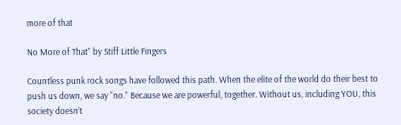more of that

No More of That” by Stiff Little Fingers

Countless punk rock songs have followed this path. When the elite of the world do their best to push us down, we say “no.” Because we are powerful, together. Without us, including YOU, this society doesn’t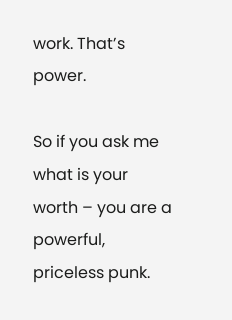work. That’s power.

So if you ask me what is your worth – you are a powerful, priceless punk.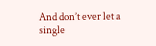And don’t ever let a single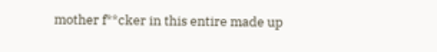mother f**cker in this entire made up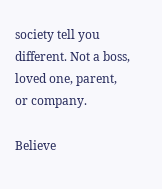society tell you different. Not a boss, loved one, parent, or company.

Believe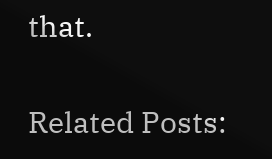that.

Related Posts: